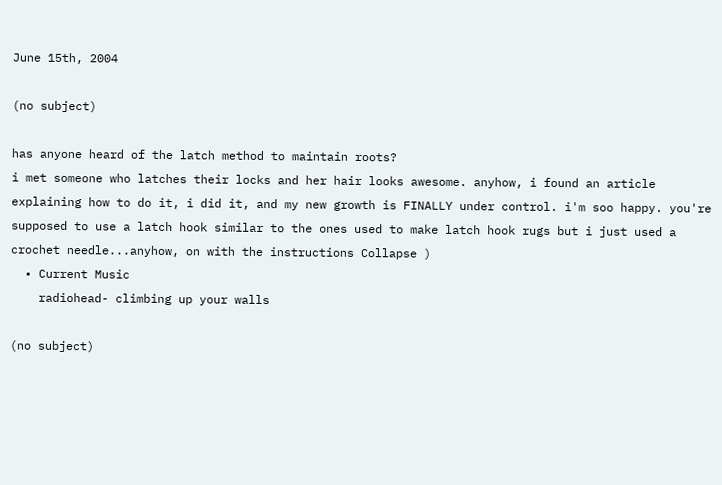June 15th, 2004

(no subject)

has anyone heard of the latch method to maintain roots?
i met someone who latches their locks and her hair looks awesome. anyhow, i found an article explaining how to do it, i did it, and my new growth is FINALLY under control. i'm soo happy. you're supposed to use a latch hook similar to the ones used to make latch hook rugs but i just used a crochet needle...anyhow, on with the instructions Collapse )
  • Current Music
    radiohead- climbing up your walls

(no subject)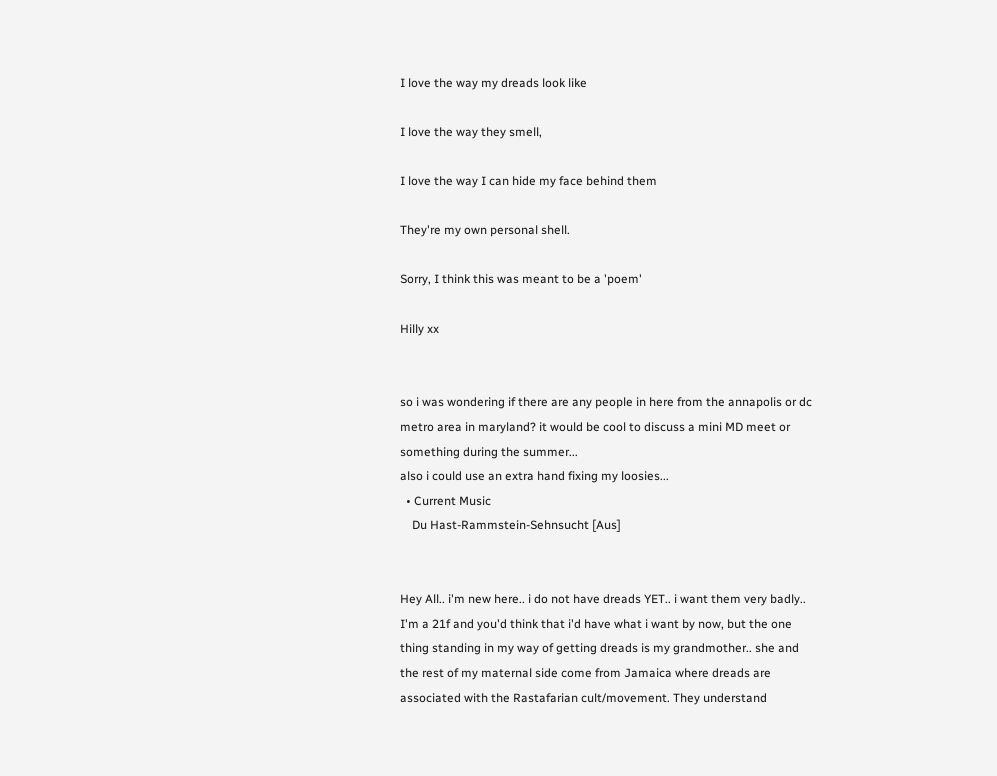I love the way my dreads look like

I love the way they smell,

I love the way I can hide my face behind them

They're my own personal shell.

Sorry, I think this was meant to be a 'poem'

Hilly xx


so i was wondering if there are any people in here from the annapolis or dc metro area in maryland? it would be cool to discuss a mini MD meet or something during the summer...
also i could use an extra hand fixing my loosies...
  • Current Music
    Du Hast-Rammstein-Sehnsucht [Aus]


Hey All.. i'm new here.. i do not have dreads YET.. i want them very badly.. I'm a 21f and you'd think that i'd have what i want by now, but the one thing standing in my way of getting dreads is my grandmother.. she and the rest of my maternal side come from Jamaica where dreads are associated with the Rastafarian cult/movement. They understand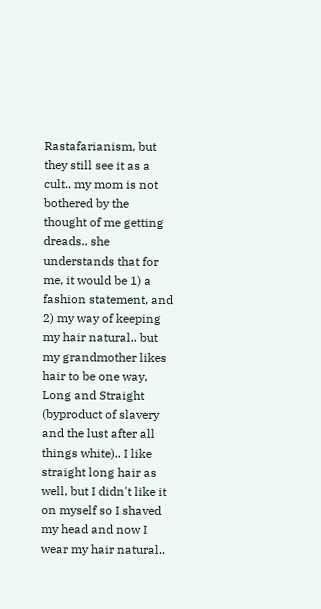Rastafarianism, but they still see it as a cult.. my mom is not bothered by the thought of me getting dreads.. she understands that for me, it would be 1) a fashion statement, and 2) my way of keeping my hair natural.. but my grandmother likes hair to be one way, Long and Straight (byproduct of slavery and the lust after all things white).. I like straight long hair as well, but I didn't like it on myself so I shaved my head and now I wear my hair natural..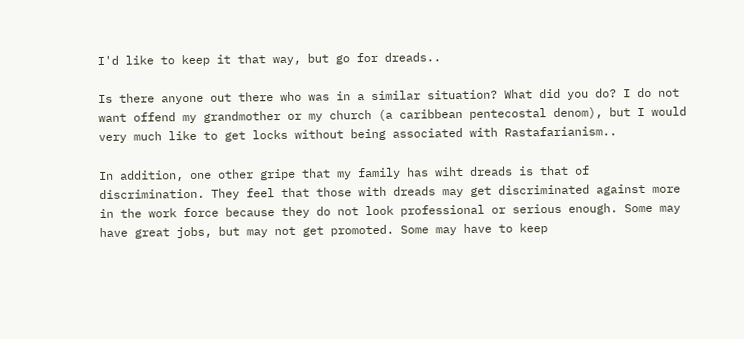I'd like to keep it that way, but go for dreads..

Is there anyone out there who was in a similar situation? What did you do? I do not want offend my grandmother or my church (a caribbean pentecostal denom), but I would very much like to get locks without being associated with Rastafarianism..

In addition, one other gripe that my family has wiht dreads is that of discrimination. They feel that those with dreads may get discriminated against more in the work force because they do not look professional or serious enough. Some may have great jobs, but may not get promoted. Some may have to keep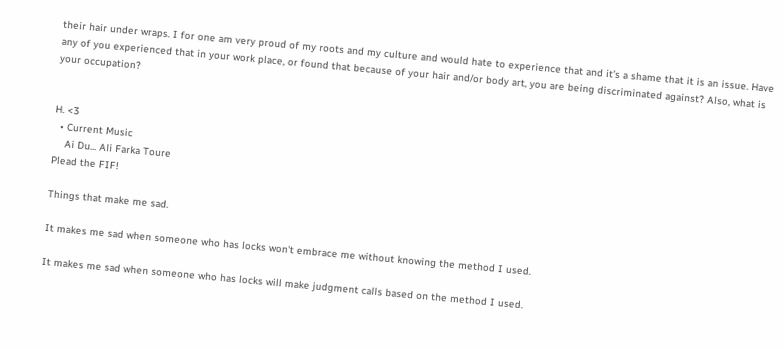their hair under wraps. I for one am very proud of my roots and my culture and would hate to experience that and it's a shame that it is an issue. Have any of you experienced that in your work place, or found that because of your hair and/or body art, you are being discriminated against? Also, what is your occupation?


H. <3
  • Current Music
    Ai Du... Ali Farka Toure
Plead the FIF!

Things that make me sad.

It makes me sad when someone who has locks won't embrace me without knowing the method I used.

It makes me sad when someone who has locks will make judgment calls based on the method I used.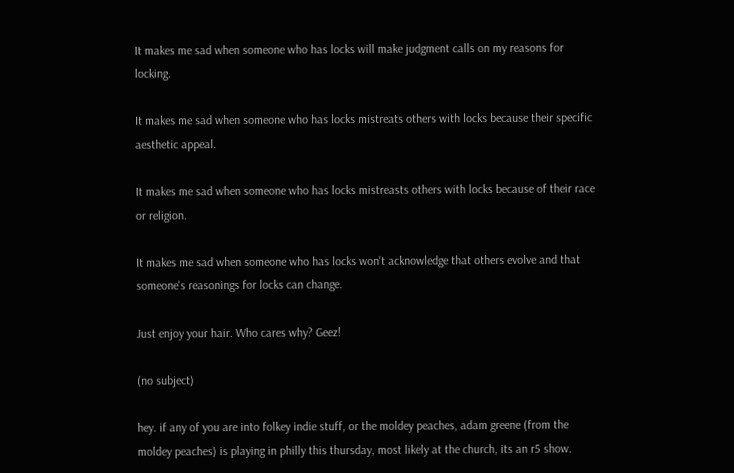It makes me sad when someone who has locks will make judgment calls on my reasons for locking.

It makes me sad when someone who has locks mistreats others with locks because their specific aesthetic appeal.

It makes me sad when someone who has locks mistreasts others with locks because of their race or religion.

It makes me sad when someone who has locks won't acknowledge that others evolve and that someone's reasonings for locks can change.

Just enjoy your hair. Who cares why? Geez!

(no subject)

hey. if any of you are into folkey indie stuff, or the moldey peaches, adam greene (from the moldey peaches) is playing in philly this thursday, most likely at the church, its an r5 show.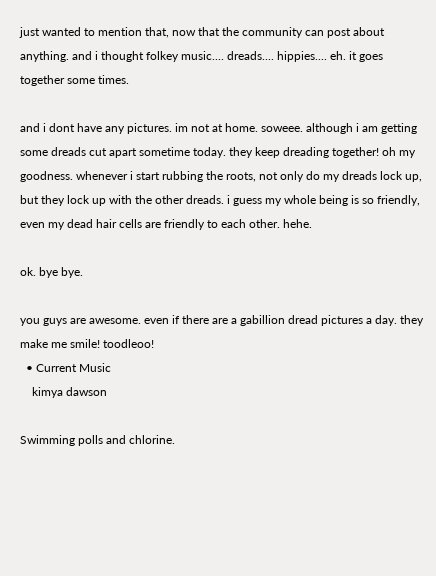just wanted to mention that, now that the community can post about anything. and i thought folkey music.... dreads.... hippies.... eh. it goes together some times.

and i dont have any pictures. im not at home. soweee. although i am getting some dreads cut apart sometime today. they keep dreading together! oh my goodness. whenever i start rubbing the roots, not only do my dreads lock up, but they lock up with the other dreads. i guess my whole being is so friendly, even my dead hair cells are friendly to each other. hehe.

ok. bye bye.

you guys are awesome. even if there are a gabillion dread pictures a day. they make me smile! toodleoo!
  • Current Music
    kimya dawson

Swimming polls and chlorine.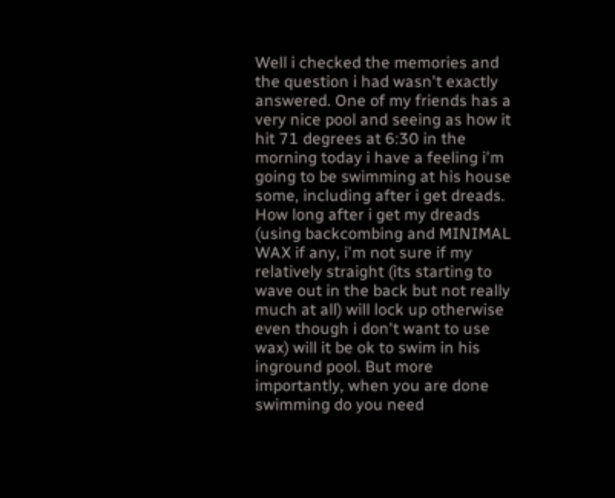Well i checked the memories and the question i had wasn't exactly answered. One of my friends has a very nice pool and seeing as how it hit 71 degrees at 6:30 in the morning today i have a feeling i'm going to be swimming at his house some, including after i get dreads. How long after i get my dreads (using backcombing and MINIMAL WAX if any, i'm not sure if my relatively straight (its starting to wave out in the back but not really much at all) will lock up otherwise even though i don't want to use wax) will it be ok to swim in his inground pool. But more importantly, when you are done swimming do you need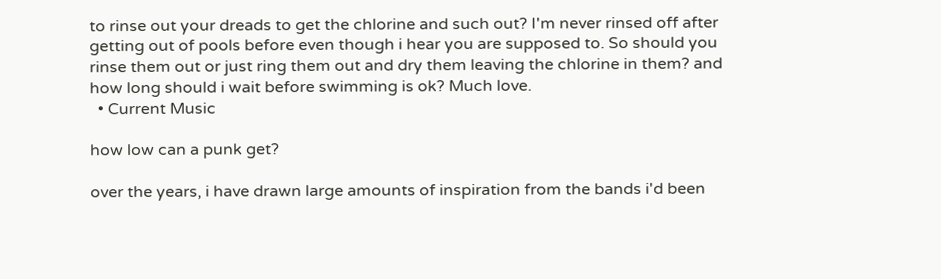to rinse out your dreads to get the chlorine and such out? I'm never rinsed off after getting out of pools before even though i hear you are supposed to. So should you rinse them out or just ring them out and dry them leaving the chlorine in them? and how long should i wait before swimming is ok? Much love.
  • Current Music

how low can a punk get?

over the years, i have drawn large amounts of inspiration from the bands i'd been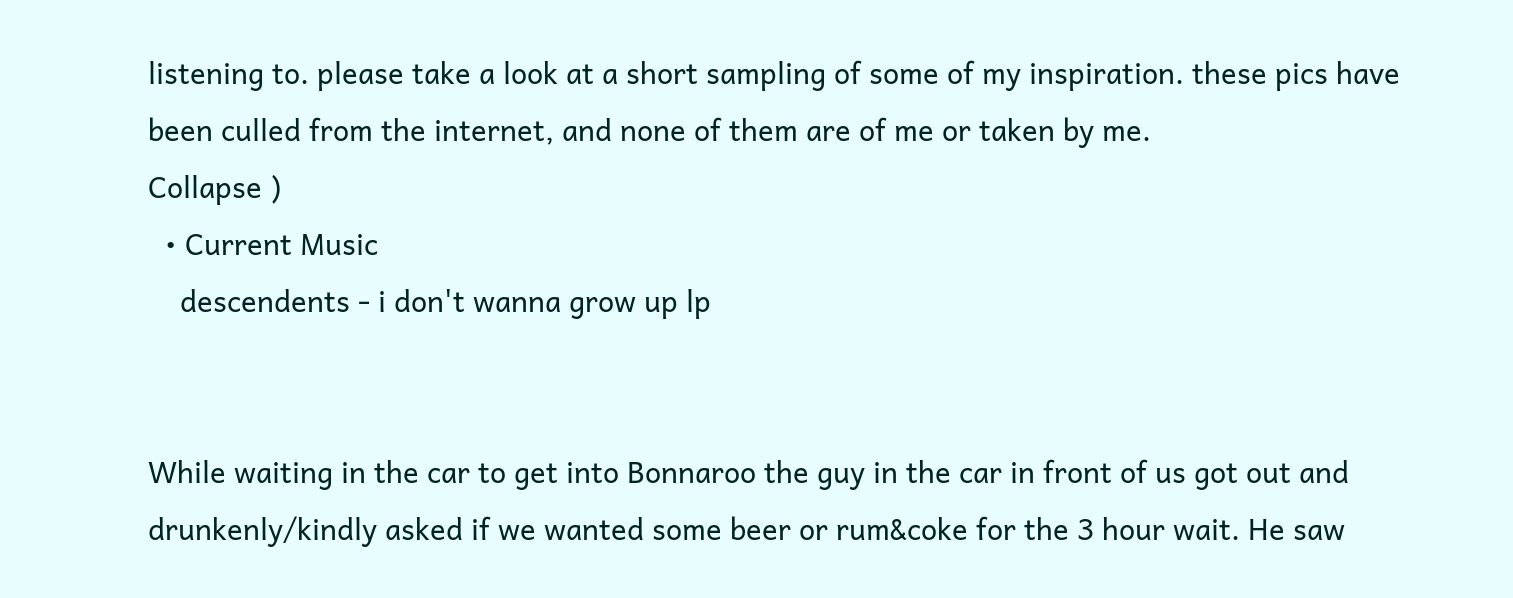listening to. please take a look at a short sampling of some of my inspiration. these pics have been culled from the internet, and none of them are of me or taken by me.
Collapse )
  • Current Music
    descendents - i don't wanna grow up lp


While waiting in the car to get into Bonnaroo the guy in the car in front of us got out and drunkenly/kindly asked if we wanted some beer or rum&coke for the 3 hour wait. He saw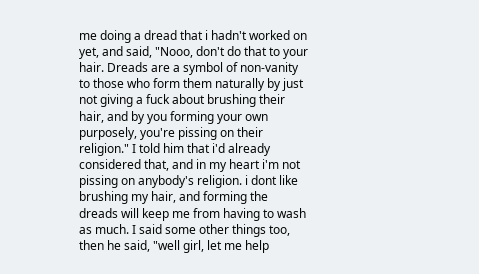me doing a dread that i hadn't worked on yet, and said, "Nooo, don't do that to your hair. Dreads are a symbol of non-vanity to those who form them naturally by just not giving a fuck about brushing their hair, and by you forming your own purposely, you're pissing on their religion." I told him that i'd already considered that, and in my heart i'm not pissing on anybody's religion. i dont like brushing my hair, and forming the dreads will keep me from having to wash as much. I said some other things too, then he said, "well girl, let me help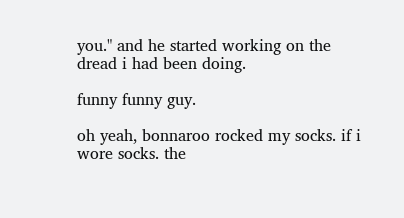you." and he started working on the dread i had been doing.

funny funny guy.

oh yeah, bonnaroo rocked my socks. if i wore socks. the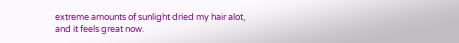extreme amounts of sunlight dried my hair alot, and it feels great now.